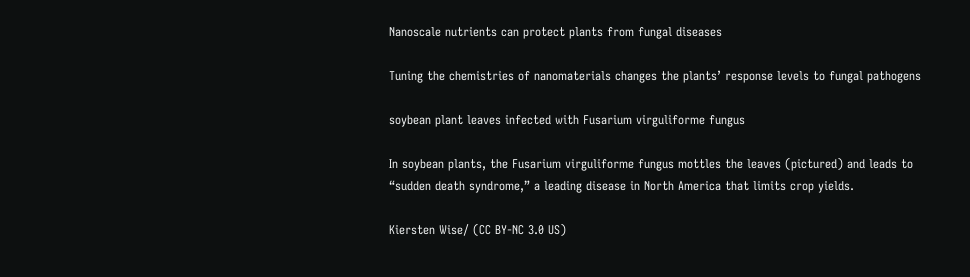Nanoscale nutrients can protect plants from fungal diseases

Tuning the chemistries of nanomaterials changes the plants’ response levels to fungal pathogens

soybean plant leaves infected with Fusarium virguliforme fungus

In soybean plants, the Fusarium virguliforme fungus mottles the leaves (pictured) and leads to “sudden death syndrome,” a leading disease in North America that limits crop yields.

Kiersten Wise/ (CC BY-NC 3.0 US)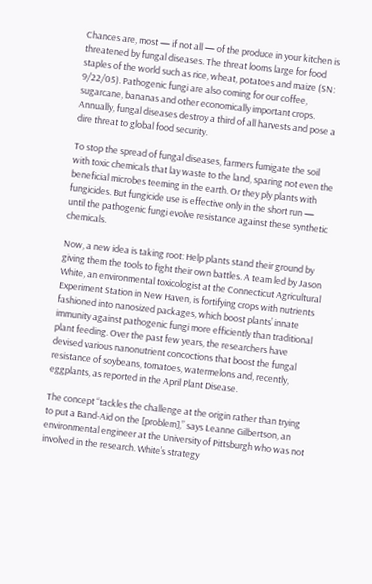Chances are, most — if not all — of the produce in your kitchen is threatened by fungal diseases. The threat looms large for food staples of the world such as rice, wheat, potatoes and maize (SN: 9/22/05). Pathogenic fungi are also coming for our coffee, sugarcane, bananas and other economically important crops. Annually, fungal diseases destroy a third of all harvests and pose a dire threat to global food security.

To stop the spread of fungal diseases, farmers fumigate the soil with toxic chemicals that lay waste to the land, sparing not even the beneficial microbes teeming in the earth. Or they ply plants with fungicides. But fungicide use is effective only in the short run — until the pathogenic fungi evolve resistance against these synthetic chemicals.

Now, a new idea is taking root: Help plants stand their ground by giving them the tools to fight their own battles. A team led by Jason White, an environmental toxicologist at the Connecticut Agricultural Experiment Station in New Haven, is fortifying crops with nutrients fashioned into nanosized packages, which boost plants’ innate immunity against pathogenic fungi more efficiently than traditional plant feeding. Over the past few years, the researchers have devised various nanonutrient concoctions that boost the fungal resistance of soybeans, tomatoes, watermelons and, recently, eggplants, as reported in the April Plant Disease.

The concept “tackles the challenge at the origin rather than trying to put a Band-Aid on the [problem],” says Leanne Gilbertson, an environmental engineer at the University of Pittsburgh who was not involved in the research. White’s strategy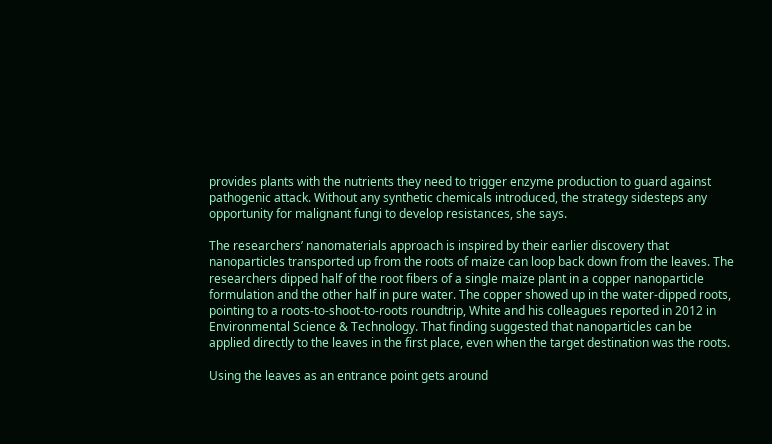provides plants with the nutrients they need to trigger enzyme production to guard against pathogenic attack. Without any synthetic chemicals introduced, the strategy sidesteps any opportunity for malignant fungi to develop resistances, she says.

The researchers’ nanomaterials approach is inspired by their earlier discovery that nanoparticles transported up from the roots of maize can loop back down from the leaves. The researchers dipped half of the root fibers of a single maize plant in a copper nanoparticle formulation and the other half in pure water. The copper showed up in the water-dipped roots, pointing to a roots-to-shoot-to-roots roundtrip, White and his colleagues reported in 2012 in Environmental Science & Technology. That finding suggested that nanoparticles can be applied directly to the leaves in the first place, even when the target destination was the roots.

Using the leaves as an entrance point gets around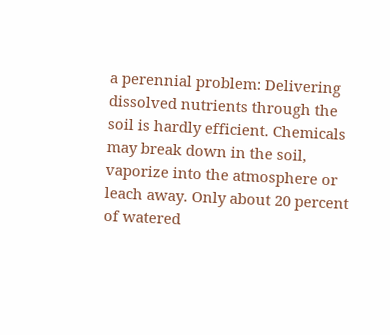a perennial problem: Delivering dissolved nutrients through the soil is hardly efficient. Chemicals may break down in the soil, vaporize into the atmosphere or leach away. Only about 20 percent of watered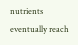nutrients eventually reach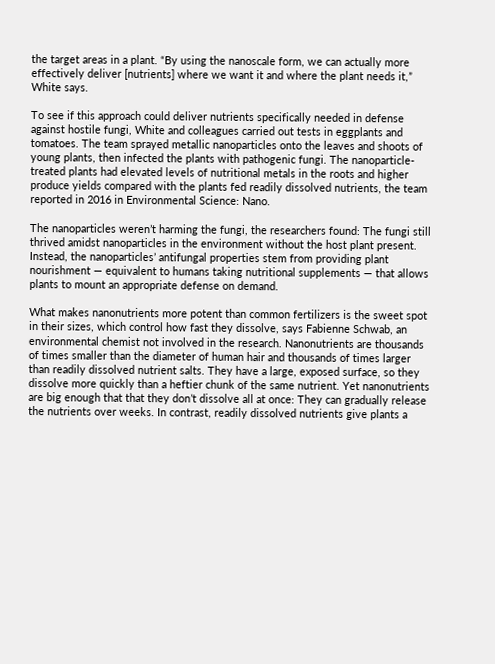the target areas in a plant. “By using the nanoscale form, we can actually more effectively deliver [nutrients] where we want it and where the plant needs it,” White says.

To see if this approach could deliver nutrients specifically needed in defense against hostile fungi, White and colleagues carried out tests in eggplants and tomatoes. The team sprayed metallic nanoparticles onto the leaves and shoots of young plants, then infected the plants with pathogenic fungi. The nanoparticle-treated plants had elevated levels of nutritional metals in the roots and higher produce yields compared with the plants fed readily dissolved nutrients, the team reported in 2016 in Environmental Science: Nano.

The nanoparticles weren’t harming the fungi, the researchers found: The fungi still thrived amidst nanoparticles in the environment without the host plant present. Instead, the nanoparticles’ antifungal properties stem from providing plant nourishment — equivalent to humans taking nutritional supplements — that allows plants to mount an appropriate defense on demand.

What makes nanonutrients more potent than common fertilizers is the sweet spot in their sizes, which control how fast they dissolve, says Fabienne Schwab, an environmental chemist not involved in the research. Nanonutrients are thousands of times smaller than the diameter of human hair and thousands of times larger than readily dissolved nutrient salts. They have a large, exposed surface, so they dissolve more quickly than a heftier chunk of the same nutrient. Yet nanonutrients are big enough that that they don’t dissolve all at once: They can gradually release the nutrients over weeks. In contrast, readily dissolved nutrients give plants a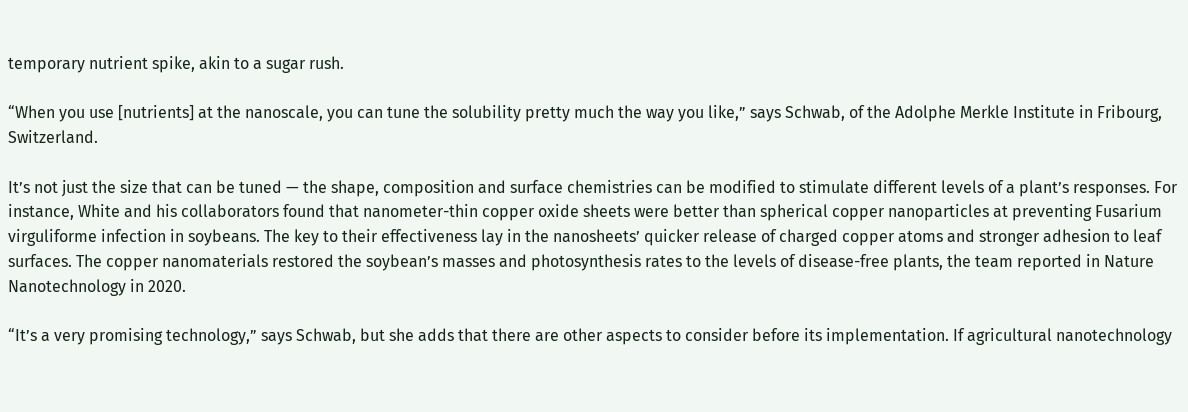temporary nutrient spike, akin to a sugar rush.

“When you use [nutrients] at the nanoscale, you can tune the solubility pretty much the way you like,” says Schwab, of the Adolphe Merkle Institute in Fribourg, Switzerland.

It’s not just the size that can be tuned — the shape, composition and surface chemistries can be modified to stimulate different levels of a plant’s responses. For instance, White and his collaborators found that nanometer-thin copper oxide sheets were better than spherical copper nanoparticles at preventing Fusarium virguliforme infection in soybeans. The key to their effectiveness lay in the nanosheets’ quicker release of charged copper atoms and stronger adhesion to leaf surfaces. The copper nanomaterials restored the soybean’s masses and photosynthesis rates to the levels of disease-free plants, the team reported in Nature Nanotechnology in 2020.

“It’s a very promising technology,” says Schwab, but she adds that there are other aspects to consider before its implementation. If agricultural nanotechnology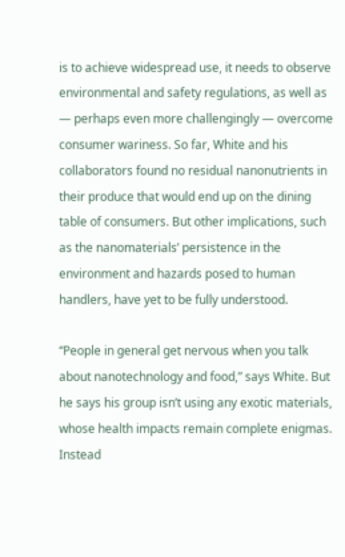is to achieve widespread use, it needs to observe environmental and safety regulations, as well as — perhaps even more challengingly — overcome consumer wariness. So far, White and his collaborators found no residual nanonutrients in their produce that would end up on the dining table of consumers. But other implications, such as the nanomaterials’ persistence in the environment and hazards posed to human handlers, have yet to be fully understood.

“People in general get nervous when you talk about nanotechnology and food,” says White. But he says his group isn’t using any exotic materials, whose health impacts remain complete enigmas. Instead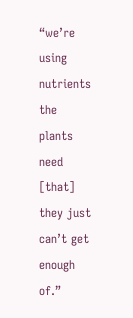“we’re using nutrients the plants need [that] they just can’t get enough of.”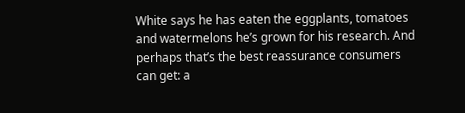White says he has eaten the eggplants, tomatoes and watermelons he’s grown for his research. And perhaps that’s the best reassurance consumers can get: a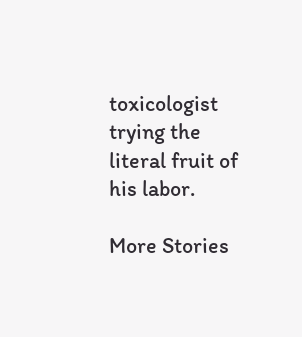toxicologist trying the literal fruit of his labor.

More Stories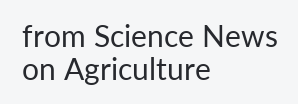from Science News on Agriculture